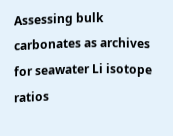Assessing bulk carbonates as archives for seawater Li isotope ratios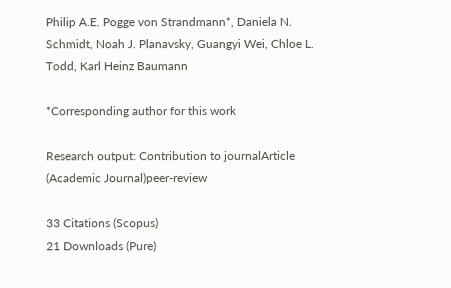Philip A.E. Pogge von Strandmann*, Daniela N. Schmidt, Noah J. Planavsky, Guangyi Wei, Chloe L. Todd, Karl Heinz Baumann

*Corresponding author for this work

Research output: Contribution to journalArticle (Academic Journal)peer-review

33 Citations (Scopus)
21 Downloads (Pure)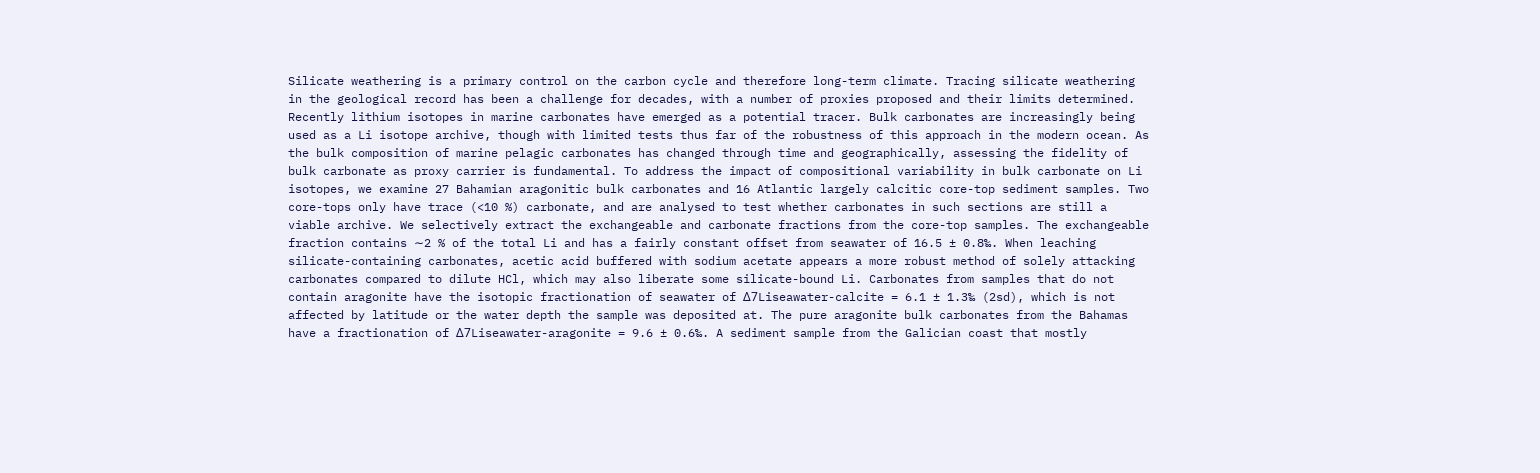Silicate weathering is a primary control on the carbon cycle and therefore long-term climate. Tracing silicate weathering in the geological record has been a challenge for decades, with a number of proxies proposed and their limits determined. Recently lithium isotopes in marine carbonates have emerged as a potential tracer. Bulk carbonates are increasingly being used as a Li isotope archive, though with limited tests thus far of the robustness of this approach in the modern ocean. As the bulk composition of marine pelagic carbonates has changed through time and geographically, assessing the fidelity of bulk carbonate as proxy carrier is fundamental. To address the impact of compositional variability in bulk carbonate on Li isotopes, we examine 27 Bahamian aragonitic bulk carbonates and 16 Atlantic largely calcitic core-top sediment samples. Two core-tops only have trace (<10 %) carbonate, and are analysed to test whether carbonates in such sections are still a viable archive. We selectively extract the exchangeable and carbonate fractions from the core-top samples. The exchangeable fraction contains ∼2 % of the total Li and has a fairly constant offset from seawater of 16.5 ± 0.8‰. When leaching silicate-containing carbonates, acetic acid buffered with sodium acetate appears a more robust method of solely attacking carbonates compared to dilute HCl, which may also liberate some silicate-bound Li. Carbonates from samples that do not contain aragonite have the isotopic fractionation of seawater of Δ7Liseawater-calcite = 6.1 ± 1.3‰ (2sd), which is not affected by latitude or the water depth the sample was deposited at. The pure aragonite bulk carbonates from the Bahamas have a fractionation of Δ7Liseawater-aragonite = 9.6 ± 0.6‰. A sediment sample from the Galician coast that mostly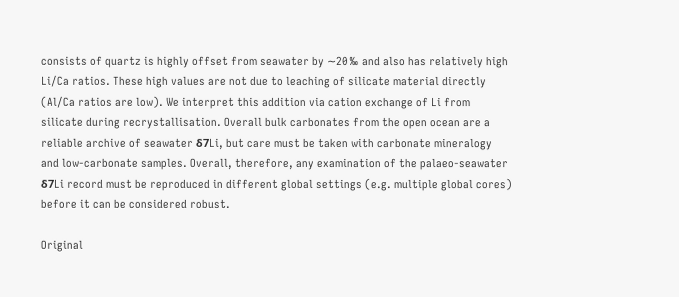consists of quartz is highly offset from seawater by ∼20‰ and also has relatively high Li/Ca ratios. These high values are not due to leaching of silicate material directly (Al/Ca ratios are low). We interpret this addition via cation exchange of Li from silicate during recrystallisation. Overall bulk carbonates from the open ocean are a reliable archive of seawater δ7Li, but care must be taken with carbonate mineralogy and low-carbonate samples. Overall, therefore, any examination of the palaeo-seawater δ7Li record must be reproduced in different global settings (e.g. multiple global cores) before it can be considered robust.

Original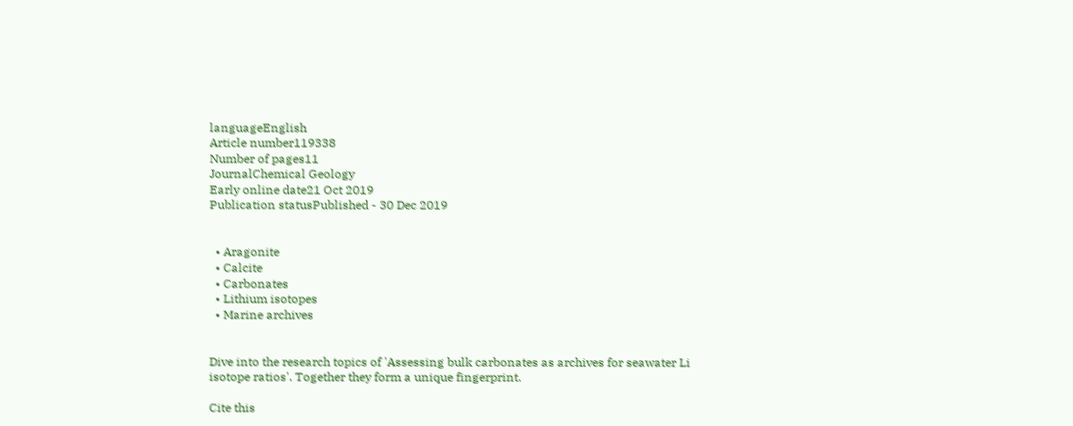languageEnglish
Article number119338
Number of pages11
JournalChemical Geology
Early online date21 Oct 2019
Publication statusPublished - 30 Dec 2019


  • Aragonite
  • Calcite
  • Carbonates
  • Lithium isotopes
  • Marine archives


Dive into the research topics of 'Assessing bulk carbonates as archives for seawater Li isotope ratios'. Together they form a unique fingerprint.

Cite this